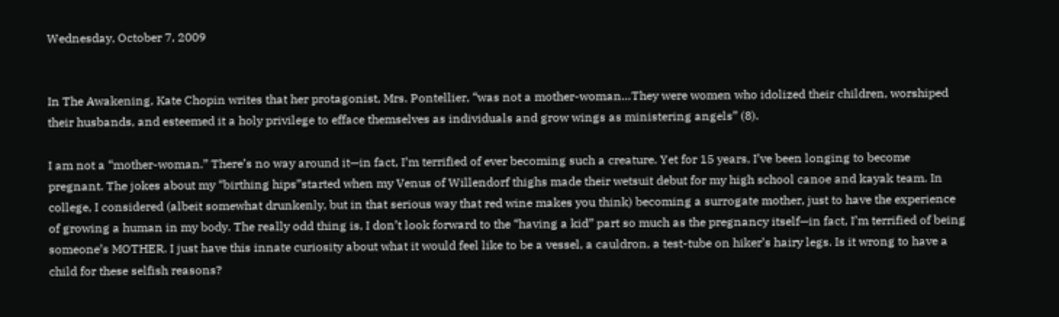Wednesday, October 7, 2009


In The Awakening, Kate Chopin writes that her protagonist, Mrs. Pontellier, “was not a mother-woman…They were women who idolized their children, worshiped their husbands, and esteemed it a holy privilege to efface themselves as individuals and grow wings as ministering angels” (8).

I am not a “mother-woman.” There’s no way around it—in fact, I’m terrified of ever becoming such a creature. Yet for 15 years, I’ve been longing to become pregnant. The jokes about my “birthing hips”started when my Venus of Willendorf thighs made their wetsuit debut for my high school canoe and kayak team. In college, I considered (albeit somewhat drunkenly, but in that serious way that red wine makes you think) becoming a surrogate mother, just to have the experience of growing a human in my body. The really odd thing is, I don’t look forward to the “having a kid” part so much as the pregnancy itself—in fact, I’m terrified of being someone’s MOTHER. I just have this innate curiosity about what it would feel like to be a vessel, a cauldron, a test-tube on hiker’s hairy legs. Is it wrong to have a child for these selfish reasons?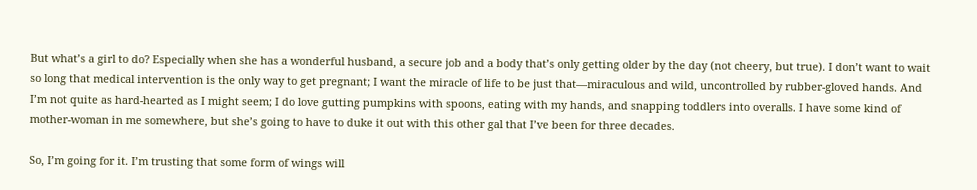But what’s a girl to do? Especially when she has a wonderful husband, a secure job and a body that’s only getting older by the day (not cheery, but true). I don’t want to wait so long that medical intervention is the only way to get pregnant; I want the miracle of life to be just that—miraculous and wild, uncontrolled by rubber-gloved hands. And I’m not quite as hard-hearted as I might seem; I do love gutting pumpkins with spoons, eating with my hands, and snapping toddlers into overalls. I have some kind of mother-woman in me somewhere, but she’s going to have to duke it out with this other gal that I’ve been for three decades.

So, I’m going for it. I’m trusting that some form of wings will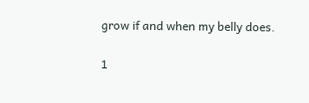grow if and when my belly does.

1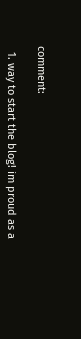comment:

  1. way to start the blog! im proud as a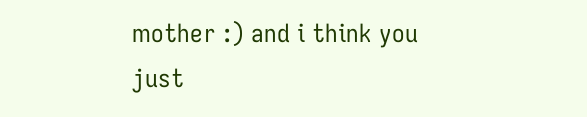mother :) and i think you just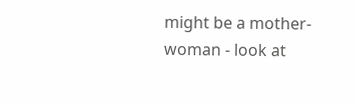might be a mother-woman - look at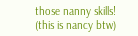those nanny skills! (this is nancy btw)